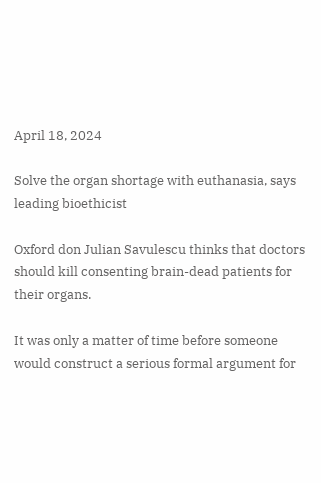April 18, 2024

Solve the organ shortage with euthanasia, says leading bioethicist

Oxford don Julian Savulescu thinks that doctors should kill consenting brain-dead patients for their organs.

It was only a matter of time before someone
would construct a serious formal argument for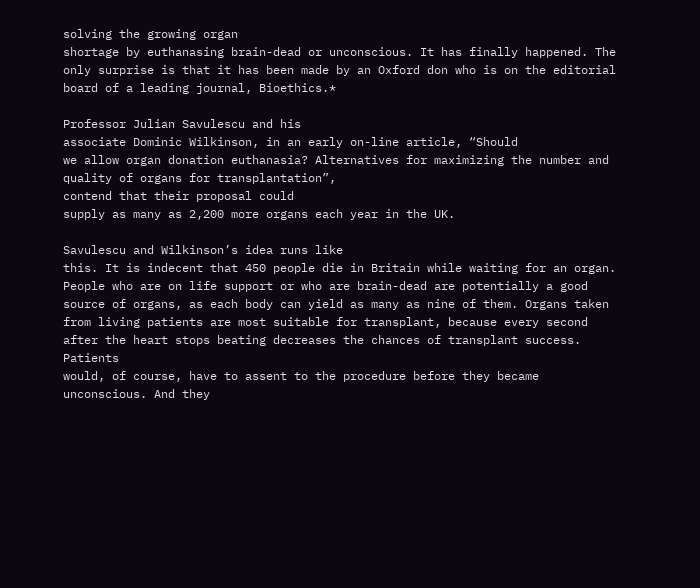solving the growing organ
shortage by euthanasing brain-dead or unconscious. It has finally happened. The
only surprise is that it has been made by an Oxford don who is on the editorial board of a leading journal, Bioethics.*

Professor Julian Savulescu and his
associate Dominic Wilkinson, in an early on-line article, “Should
we allow organ donation euthanasia? Alternatives for maximizing the number and
quality of organs for transplantation”,
contend that their proposal could
supply as many as 2,200 more organs each year in the UK.

Savulescu and Wilkinson’s idea runs like
this. It is indecent that 450 people die in Britain while waiting for an organ.
People who are on life support or who are brain-dead are potentially a good
source of organs, as each body can yield as many as nine of them. Organs taken
from living patients are most suitable for transplant, because every second
after the heart stops beating decreases the chances of transplant success. Patients
would, of course, have to assent to the procedure before they became
unconscious. And they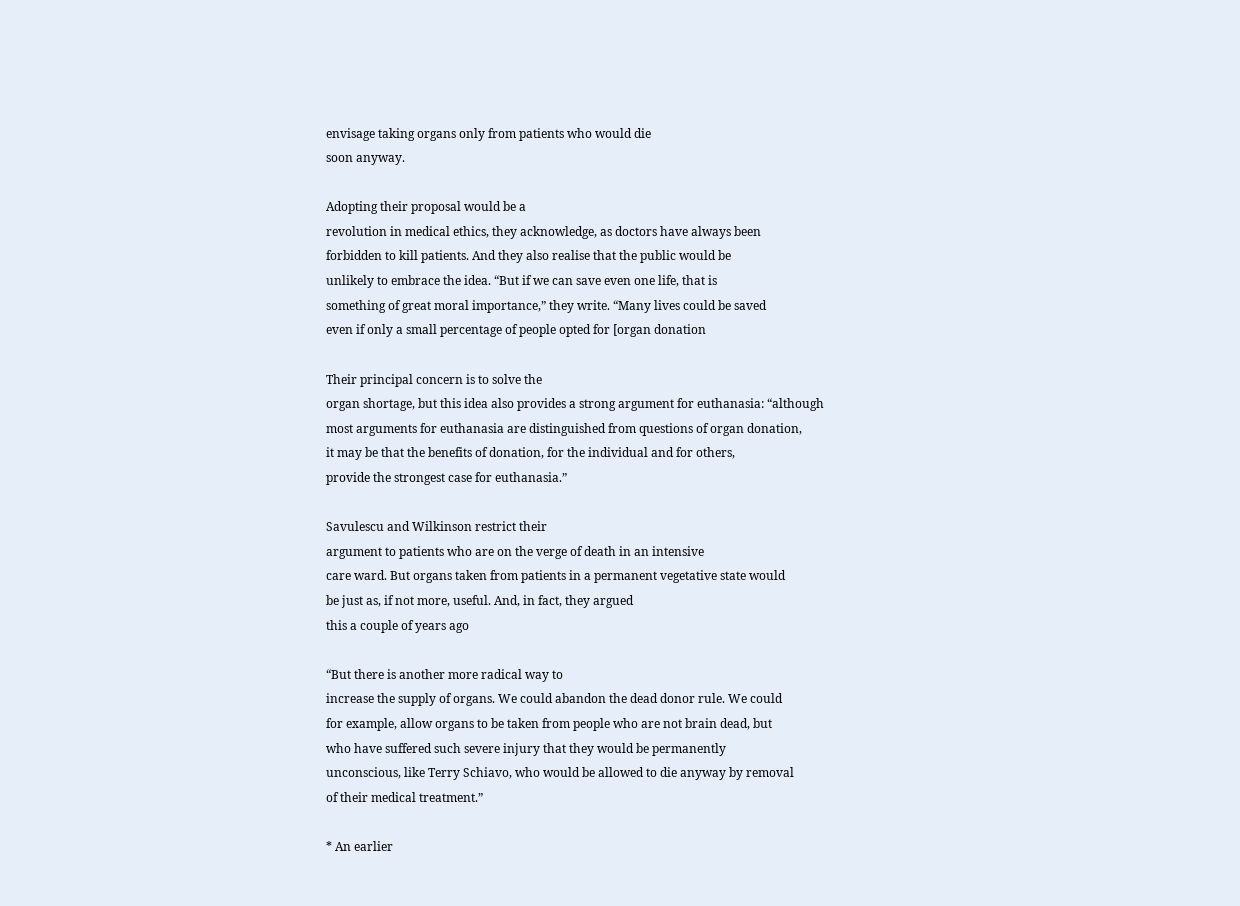envisage taking organs only from patients who would die
soon anyway.

Adopting their proposal would be a
revolution in medical ethics, they acknowledge, as doctors have always been
forbidden to kill patients. And they also realise that the public would be
unlikely to embrace the idea. “But if we can save even one life, that is
something of great moral importance,” they write. “Many lives could be saved
even if only a small percentage of people opted for [organ donation

Their principal concern is to solve the
organ shortage, but this idea also provides a strong argument for euthanasia: “although
most arguments for euthanasia are distinguished from questions of organ donation,
it may be that the benefits of donation, for the individual and for others,
provide the strongest case for euthanasia.”

Savulescu and Wilkinson restrict their
argument to patients who are on the verge of death in an intensive
care ward. But organs taken from patients in a permanent vegetative state would
be just as, if not more, useful. And, in fact, they argued
this a couple of years ago

“But there is another more radical way to
increase the supply of organs. We could abandon the dead donor rule. We could
for example, allow organs to be taken from people who are not brain dead, but
who have suffered such severe injury that they would be permanently
unconscious, like Terry Schiavo, who would be allowed to die anyway by removal
of their medical treatment.”

* An earlier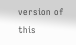version of this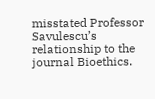misstated Professor Savulescu’s relationship to the journal Bioethics.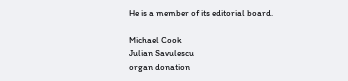He is a member of its editorial board.

Michael Cook
Julian Savulescu
organ donation